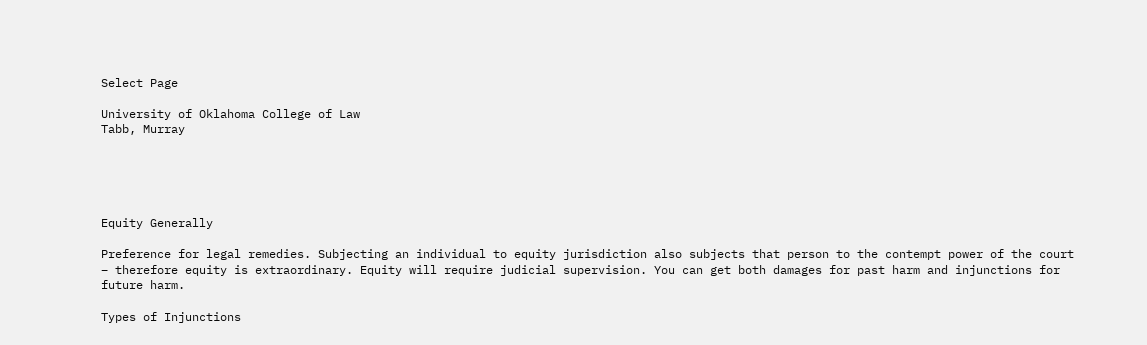Select Page

University of Oklahoma College of Law
Tabb, Murray





Equity Generally

Preference for legal remedies. Subjecting an individual to equity jurisdiction also subjects that person to the contempt power of the court – therefore equity is extraordinary. Equity will require judicial supervision. You can get both damages for past harm and injunctions for future harm.

Types of Injunctions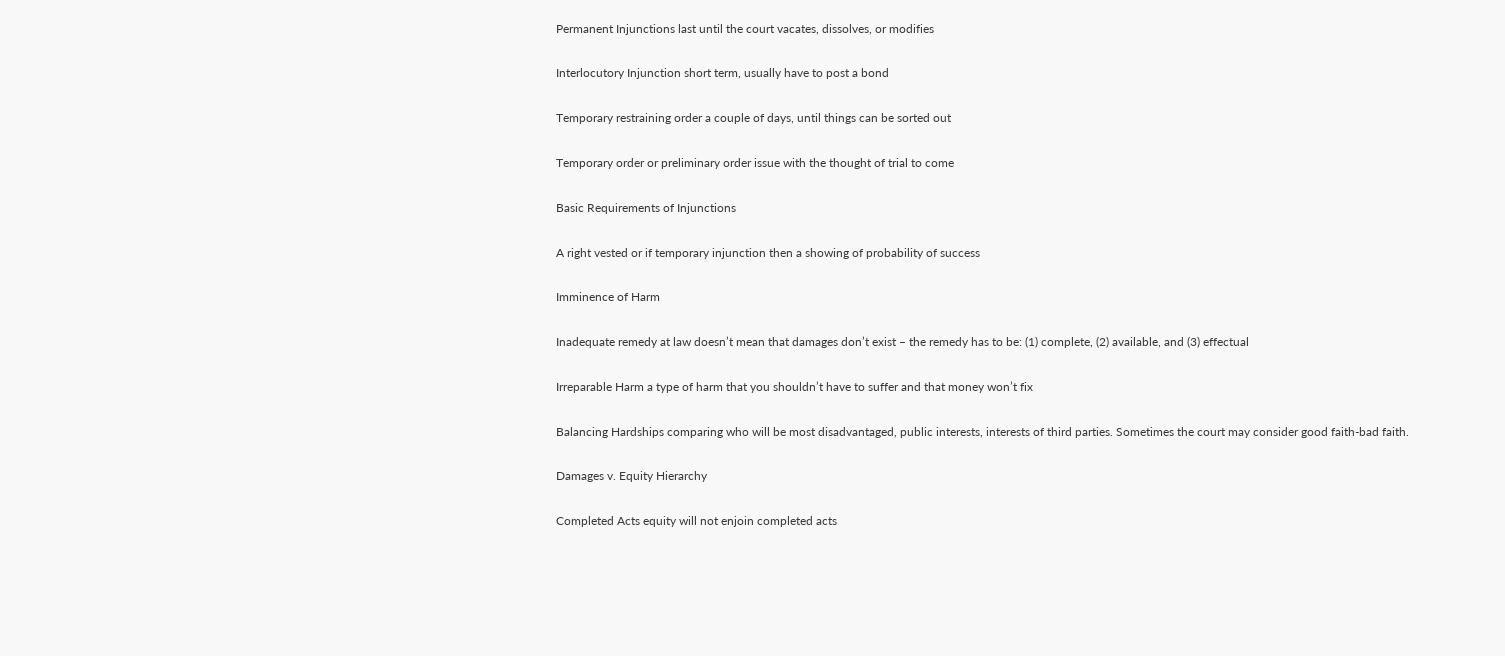Permanent Injunctions last until the court vacates, dissolves, or modifies

Interlocutory Injunction short term, usually have to post a bond

Temporary restraining order a couple of days, until things can be sorted out

Temporary order or preliminary order issue with the thought of trial to come

Basic Requirements of Injunctions

A right vested or if temporary injunction then a showing of probability of success

Imminence of Harm

Inadequate remedy at law doesn’t mean that damages don’t exist – the remedy has to be: (1) complete, (2) available, and (3) effectual

Irreparable Harm a type of harm that you shouldn’t have to suffer and that money won’t fix

Balancing Hardships comparing who will be most disadvantaged, public interests, interests of third parties. Sometimes the court may consider good faith-bad faith.

Damages v. Equity Hierarchy

Completed Acts equity will not enjoin completed acts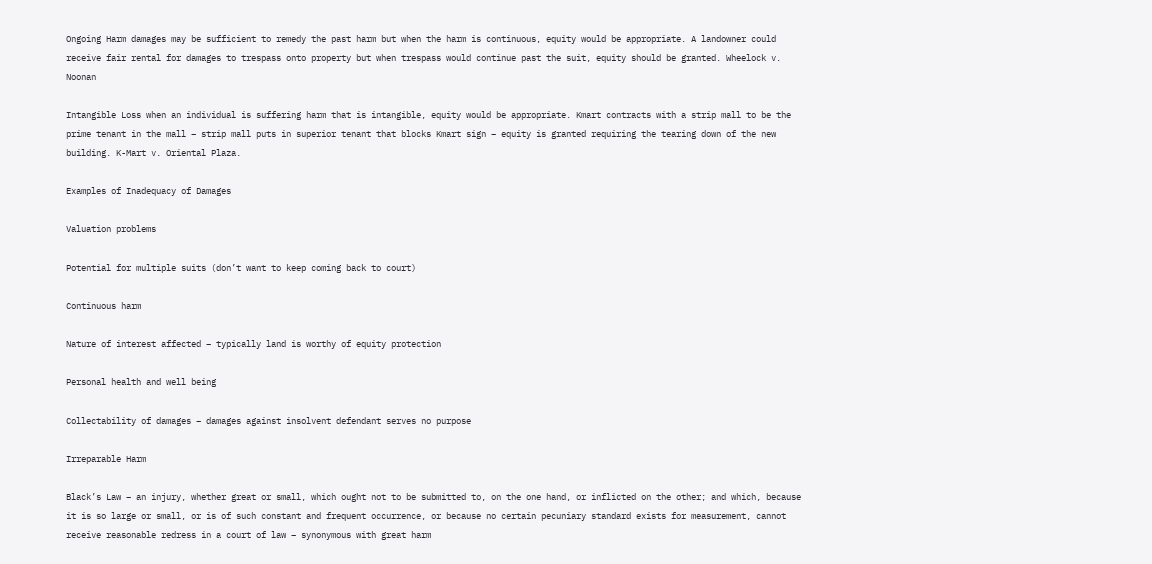Ongoing Harm damages may be sufficient to remedy the past harm but when the harm is continuous, equity would be appropriate. A landowner could receive fair rental for damages to trespass onto property but when trespass would continue past the suit, equity should be granted. Wheelock v. Noonan

Intangible Loss when an individual is suffering harm that is intangible, equity would be appropriate. Kmart contracts with a strip mall to be the prime tenant in the mall – strip mall puts in superior tenant that blocks Kmart sign – equity is granted requiring the tearing down of the new building. K-Mart v. Oriental Plaza.

Examples of Inadequacy of Damages

Valuation problems

Potential for multiple suits (don’t want to keep coming back to court)

Continuous harm

Nature of interest affected – typically land is worthy of equity protection

Personal health and well being

Collectability of damages – damages against insolvent defendant serves no purpose

Irreparable Harm

Black’s Law – an injury, whether great or small, which ought not to be submitted to, on the one hand, or inflicted on the other; and which, because it is so large or small, or is of such constant and frequent occurrence, or because no certain pecuniary standard exists for measurement, cannot receive reasonable redress in a court of law – synonymous with great harm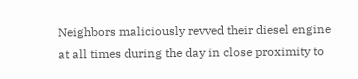Neighbors maliciously revved their diesel engine at all times during the day in close proximity to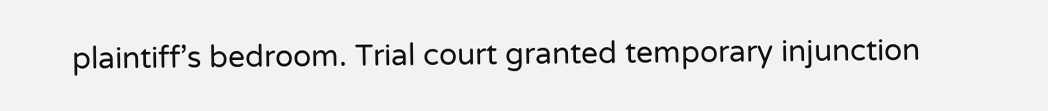plaintiff’s bedroom. Trial court granted temporary injunction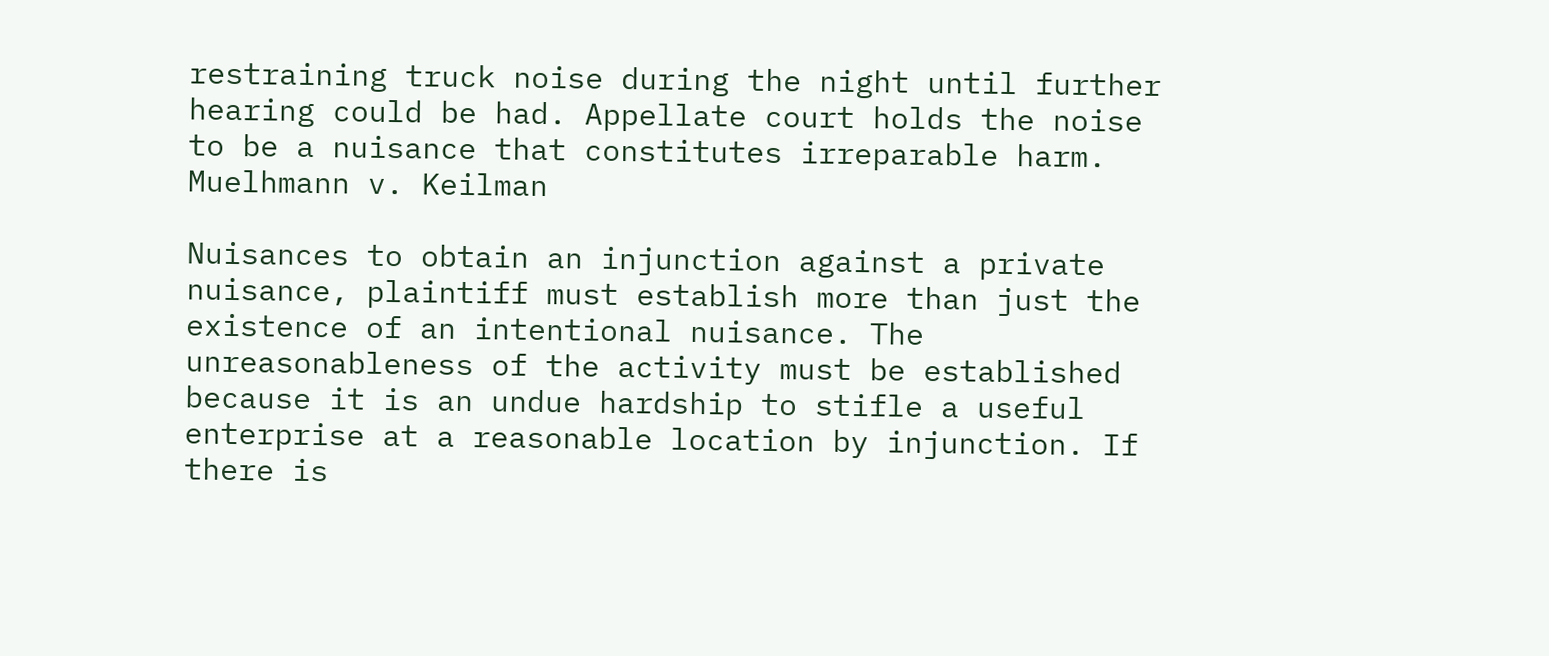restraining truck noise during the night until further hearing could be had. Appellate court holds the noise to be a nuisance that constitutes irreparable harm. Muelhmann v. Keilman

Nuisances to obtain an injunction against a private nuisance, plaintiff must establish more than just the existence of an intentional nuisance. The unreasonableness of the activity must be established because it is an undue hardship to stifle a useful enterprise at a reasonable location by injunction. If there is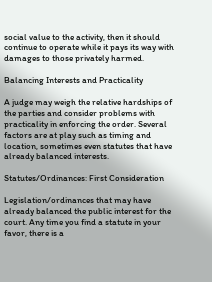social value to the activity, then it should continue to operate while it pays its way with damages to those privately harmed.

Balancing Interests and Practicality

A judge may weigh the relative hardships of the parties and consider problems with practicality in enforcing the order. Several factors are at play such as timing and location, sometimes even statutes that have already balanced interests.

Statutes/Ordinances: First Consideration

Legislation/ordinances that may have already balanced the public interest for the court. Any time you find a statute in your favor, there is a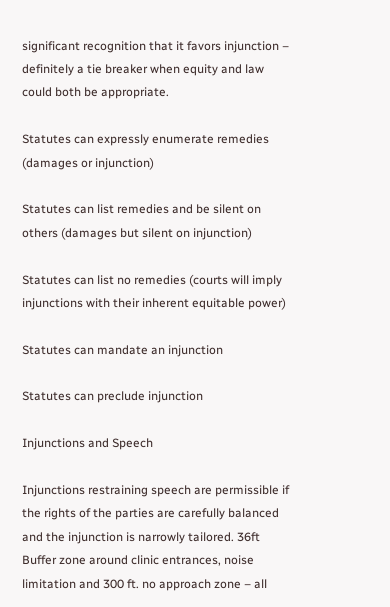significant recognition that it favors injunction – definitely a tie breaker when equity and law could both be appropriate.

Statutes can expressly enumerate remedies (damages or injunction)

Statutes can list remedies and be silent on others (damages but silent on injunction)

Statutes can list no remedies (courts will imply injunctions with their inherent equitable power)

Statutes can mandate an injunction

Statutes can preclude injunction

Injunctions and Speech

Injunctions restraining speech are permissible if the rights of the parties are carefully balanced and the injunction is narrowly tailored. 36ft Buffer zone around clinic entrances, noise limitation and 300 ft. no approach zone – all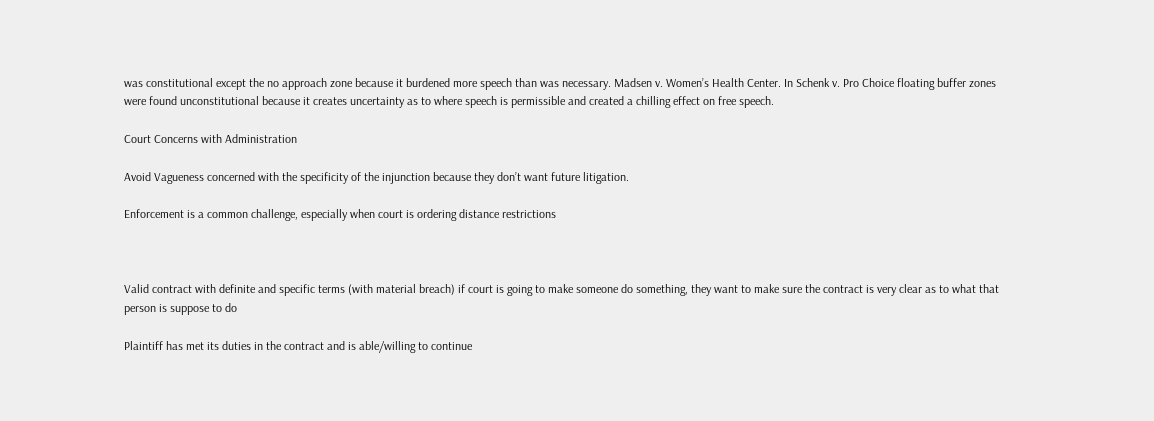was constitutional except the no approach zone because it burdened more speech than was necessary. Madsen v. Women’s Health Center. In Schenk v. Pro Choice floating buffer zones were found unconstitutional because it creates uncertainty as to where speech is permissible and created a chilling effect on free speech.

Court Concerns with Administration

Avoid Vagueness concerned with the specificity of the injunction because they don’t want future litigation.

Enforcement is a common challenge, especially when court is ordering distance restrictions



Valid contract with definite and specific terms (with material breach) if court is going to make someone do something, they want to make sure the contract is very clear as to what that person is suppose to do

Plaintiff has met its duties in the contract and is able/willing to continue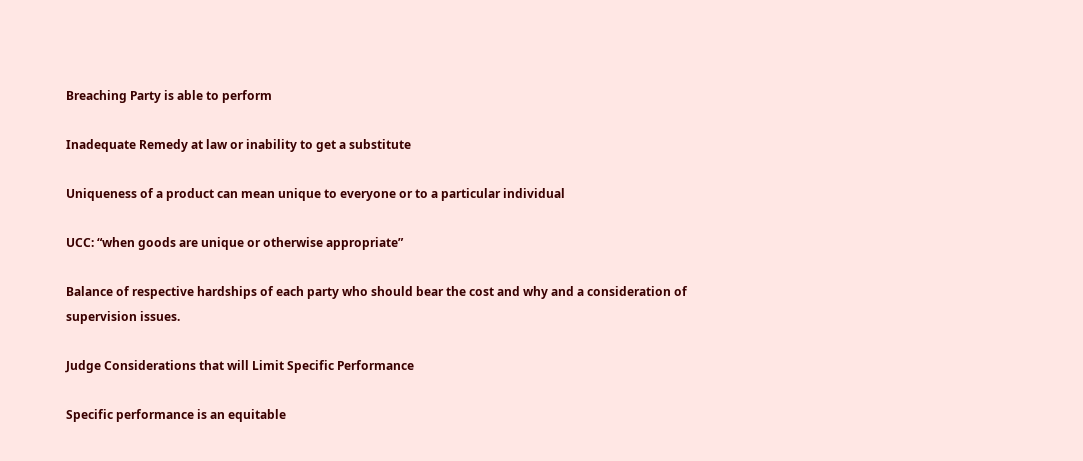Breaching Party is able to perform

Inadequate Remedy at law or inability to get a substitute

Uniqueness of a product can mean unique to everyone or to a particular individual

UCC: “when goods are unique or otherwise appropriate”

Balance of respective hardships of each party who should bear the cost and why and a consideration of supervision issues.

Judge Considerations that will Limit Specific Performance

Specific performance is an equitable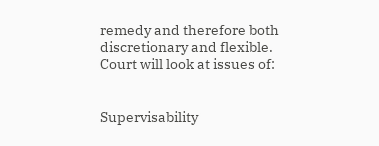remedy and therefore both discretionary and flexible. Court will look at issues of:


Supervisability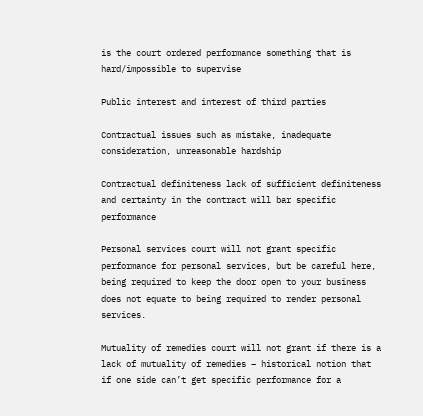is the court ordered performance something that is hard/impossible to supervise

Public interest and interest of third parties

Contractual issues such as mistake, inadequate consideration, unreasonable hardship

Contractual definiteness lack of sufficient definiteness and certainty in the contract will bar specific performance

Personal services court will not grant specific performance for personal services, but be careful here, being required to keep the door open to your business does not equate to being required to render personal services.

Mutuality of remedies court will not grant if there is a lack of mutuality of remedies – historical notion that if one side can’t get specific performance for a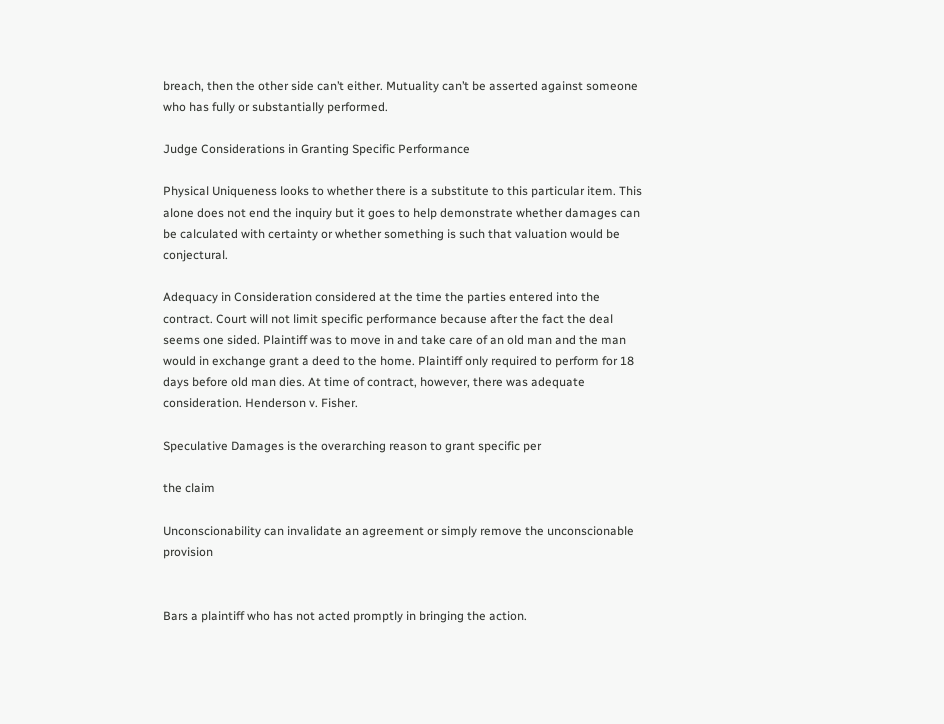breach, then the other side can’t either. Mutuality can’t be asserted against someone who has fully or substantially performed.

Judge Considerations in Granting Specific Performance

Physical Uniqueness looks to whether there is a substitute to this particular item. This alone does not end the inquiry but it goes to help demonstrate whether damages can be calculated with certainty or whether something is such that valuation would be conjectural.

Adequacy in Consideration considered at the time the parties entered into the contract. Court will not limit specific performance because after the fact the deal seems one sided. Plaintiff was to move in and take care of an old man and the man would in exchange grant a deed to the home. Plaintiff only required to perform for 18 days before old man dies. At time of contract, however, there was adequate consideration. Henderson v. Fisher.

Speculative Damages is the overarching reason to grant specific per

the claim

Unconscionability can invalidate an agreement or simply remove the unconscionable provision


Bars a plaintiff who has not acted promptly in bringing the action.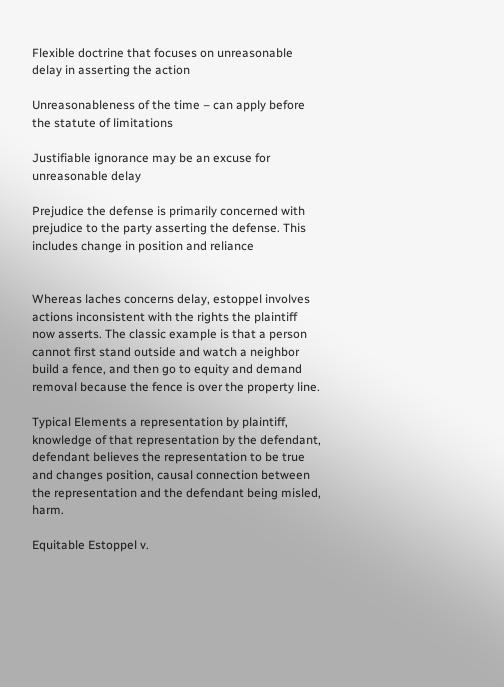Flexible doctrine that focuses on unreasonable delay in asserting the action

Unreasonableness of the time – can apply before the statute of limitations

Justifiable ignorance may be an excuse for unreasonable delay

Prejudice the defense is primarily concerned with prejudice to the party asserting the defense. This includes change in position and reliance


Whereas laches concerns delay, estoppel involves actions inconsistent with the rights the plaintiff now asserts. The classic example is that a person cannot first stand outside and watch a neighbor build a fence, and then go to equity and demand removal because the fence is over the property line.

Typical Elements a representation by plaintiff, knowledge of that representation by the defendant, defendant believes the representation to be true and changes position, causal connection between the representation and the defendant being misled, harm.

Equitable Estoppel v.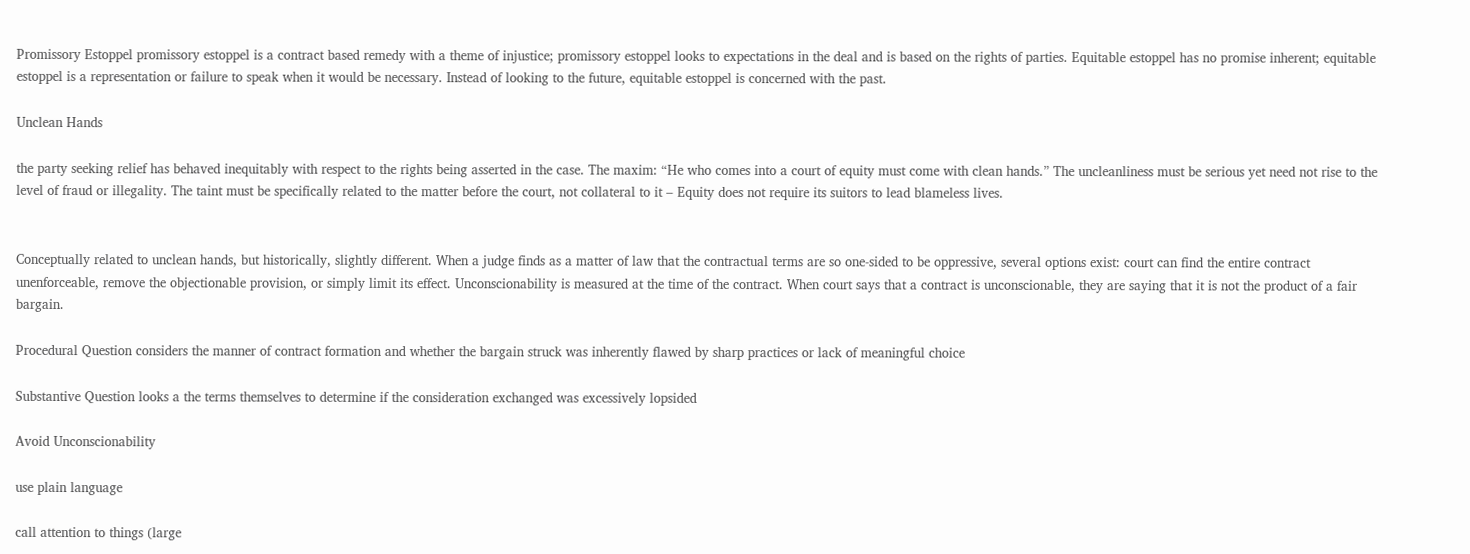Promissory Estoppel promissory estoppel is a contract based remedy with a theme of injustice; promissory estoppel looks to expectations in the deal and is based on the rights of parties. Equitable estoppel has no promise inherent; equitable estoppel is a representation or failure to speak when it would be necessary. Instead of looking to the future, equitable estoppel is concerned with the past.

Unclean Hands

the party seeking relief has behaved inequitably with respect to the rights being asserted in the case. The maxim: “He who comes into a court of equity must come with clean hands.” The uncleanliness must be serious yet need not rise to the level of fraud or illegality. The taint must be specifically related to the matter before the court, not collateral to it – Equity does not require its suitors to lead blameless lives.


Conceptually related to unclean hands, but historically, slightly different. When a judge finds as a matter of law that the contractual terms are so one-sided to be oppressive, several options exist: court can find the entire contract unenforceable, remove the objectionable provision, or simply limit its effect. Unconscionability is measured at the time of the contract. When court says that a contract is unconscionable, they are saying that it is not the product of a fair bargain.

Procedural Question considers the manner of contract formation and whether the bargain struck was inherently flawed by sharp practices or lack of meaningful choice

Substantive Question looks a the terms themselves to determine if the consideration exchanged was excessively lopsided

Avoid Unconscionability

use plain language

call attention to things (large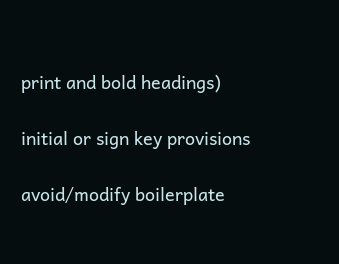print and bold headings)

initial or sign key provisions

avoid/modify boilerplate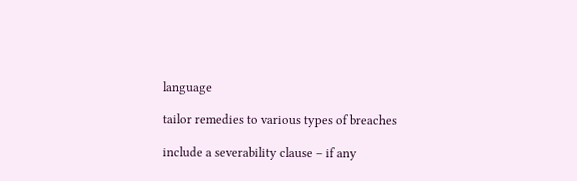language

tailor remedies to various types of breaches

include a severability clause – if any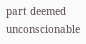part deemed unconscionable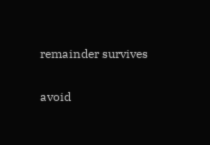remainder survives

avoid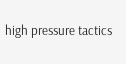high pressure tactics